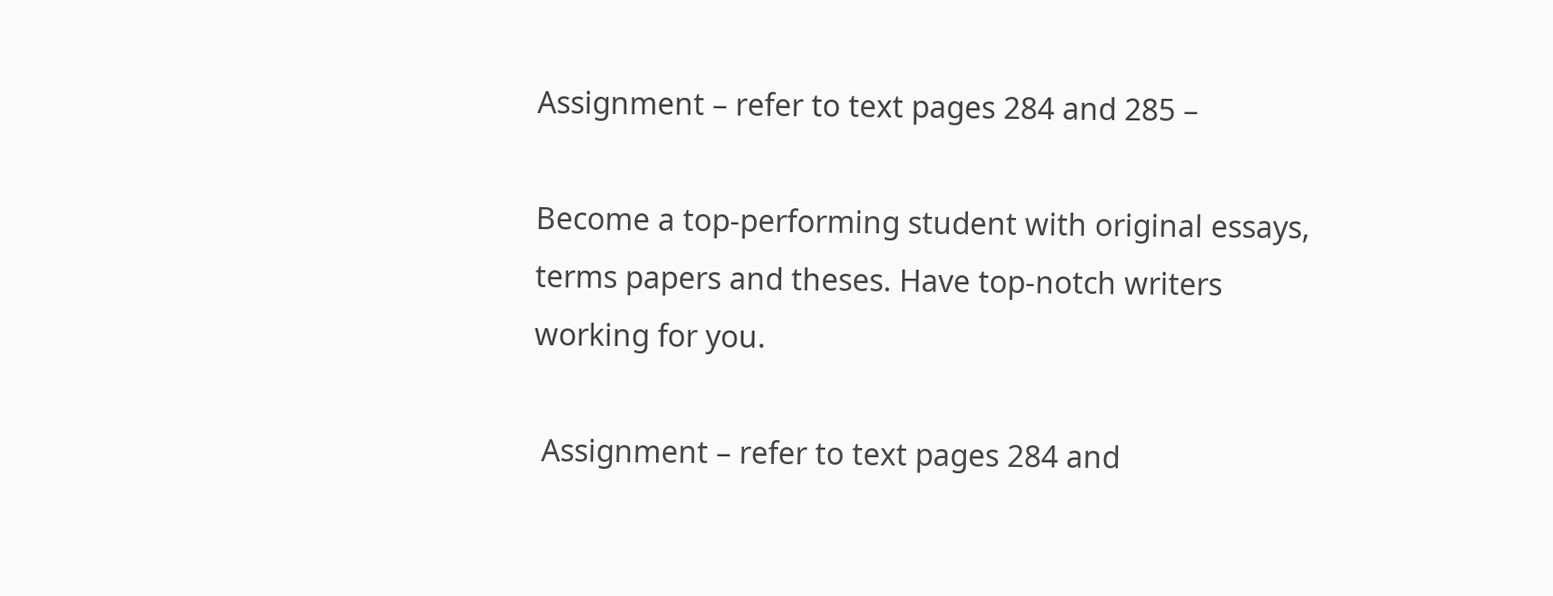Assignment – refer to text pages 284 and 285 –

Become a top-performing student with original essays, terms papers and theses. Have top-notch writers working for you.

 Assignment – refer to text pages 284 and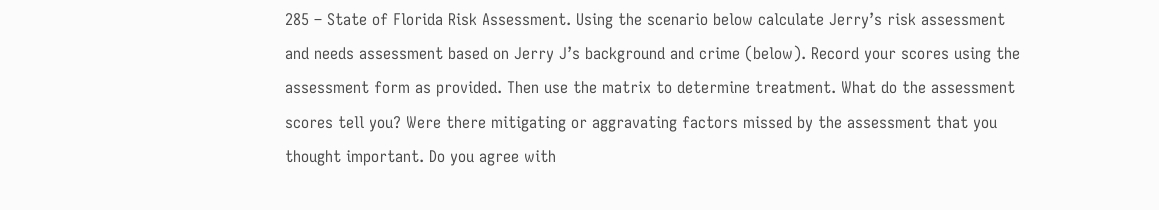285 – State of Florida Risk Assessment. Using the scenario below calculate Jerry’s risk assessment and needs assessment based on Jerry J’s background and crime (below). Record your scores using the assessment form as provided. Then use the matrix to determine treatment. What do the assessment scores tell you? Were there mitigating or aggravating factors missed by the assessment that you thought important. Do you agree with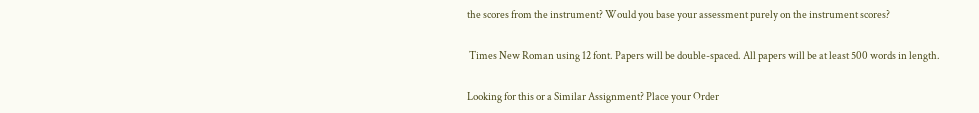the scores from the instrument? Would you base your assessment purely on the instrument scores?

 Times New Roman using 12 font. Papers will be double-spaced. All papers will be at least 500 words in length.

Looking for this or a Similar Assignment? Place your Order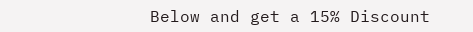Below and get a 15% Discount